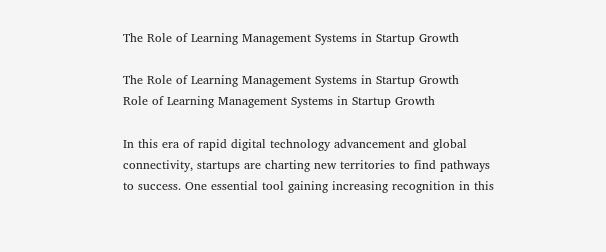The Role of Learning Management Systems in Startup Growth

The Role of Learning Management Systems in Startup Growth
Role of Learning Management Systems in Startup Growth

In this era of rapid digital technology advancement and global connectivity, startups are charting new territories to find pathways to success. One essential tool gaining increasing recognition in this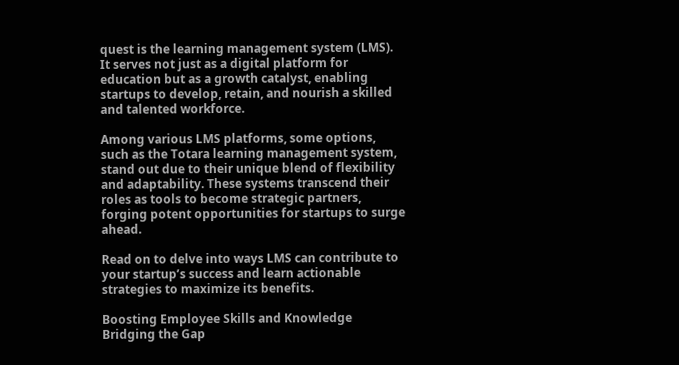quest is the learning management system (LMS). It serves not just as a digital platform for education but as a growth catalyst, enabling startups to develop, retain, and nourish a skilled and talented workforce.

Among various LMS platforms, some options, such as the Totara learning management system, stand out due to their unique blend of flexibility and adaptability. These systems transcend their roles as tools to become strategic partners, forging potent opportunities for startups to surge ahead.

Read on to delve into ways LMS can contribute to your startup’s success and learn actionable strategies to maximize its benefits.

Boosting Employee Skills and Knowledge
Bridging the Gap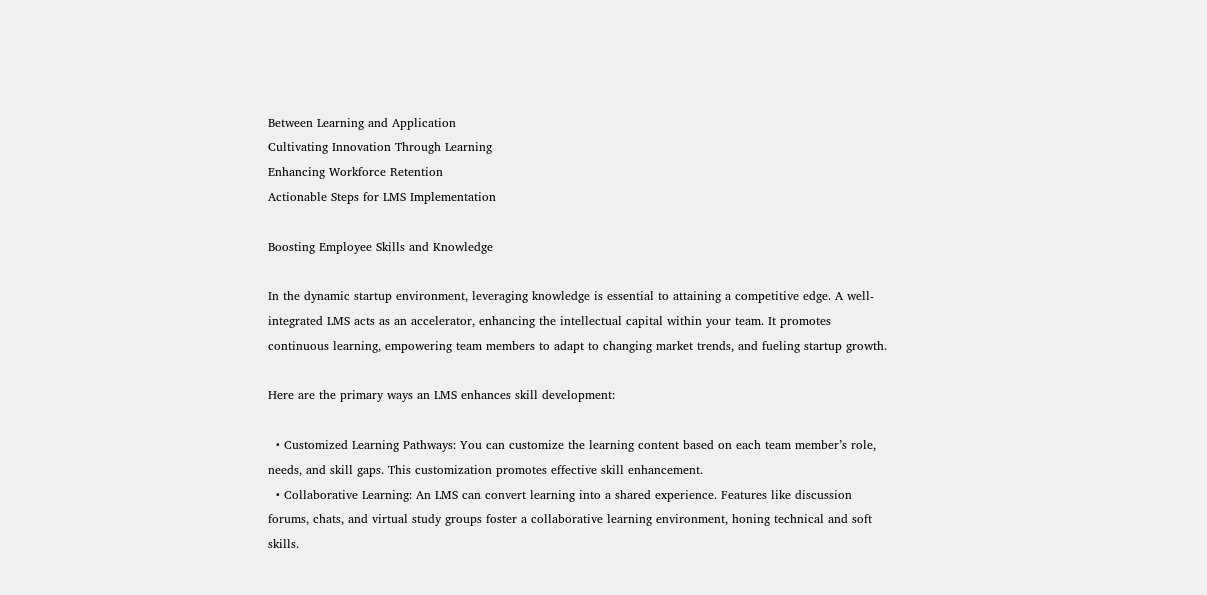Between Learning and Application
Cultivating Innovation Through Learning
Enhancing Workforce Retention
Actionable Steps for LMS Implementation

Boosting Employee Skills and Knowledge

In the dynamic startup environment, leveraging knowledge is essential to attaining a competitive edge. A well-integrated LMS acts as an accelerator, enhancing the intellectual capital within your team. It promotes continuous learning, empowering team members to adapt to changing market trends, and fueling startup growth.

Here are the primary ways an LMS enhances skill development:

  • Customized Learning Pathways: You can customize the learning content based on each team member’s role, needs, and skill gaps. This customization promotes effective skill enhancement.
  • Collaborative Learning: An LMS can convert learning into a shared experience. Features like discussion forums, chats, and virtual study groups foster a collaborative learning environment, honing technical and soft skills.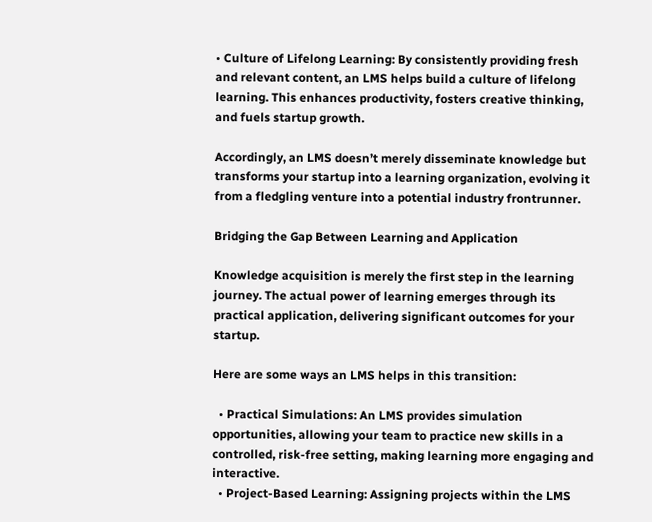• Culture of Lifelong Learning: By consistently providing fresh and relevant content, an LMS helps build a culture of lifelong learning. This enhances productivity, fosters creative thinking, and fuels startup growth.

Accordingly, an LMS doesn’t merely disseminate knowledge but transforms your startup into a learning organization, evolving it from a fledgling venture into a potential industry frontrunner.

Bridging the Gap Between Learning and Application

Knowledge acquisition is merely the first step in the learning journey. The actual power of learning emerges through its practical application, delivering significant outcomes for your startup.

Here are some ways an LMS helps in this transition:

  • Practical Simulations: An LMS provides simulation opportunities, allowing your team to practice new skills in a controlled, risk-free setting, making learning more engaging and interactive.
  • Project-Based Learning: Assigning projects within the LMS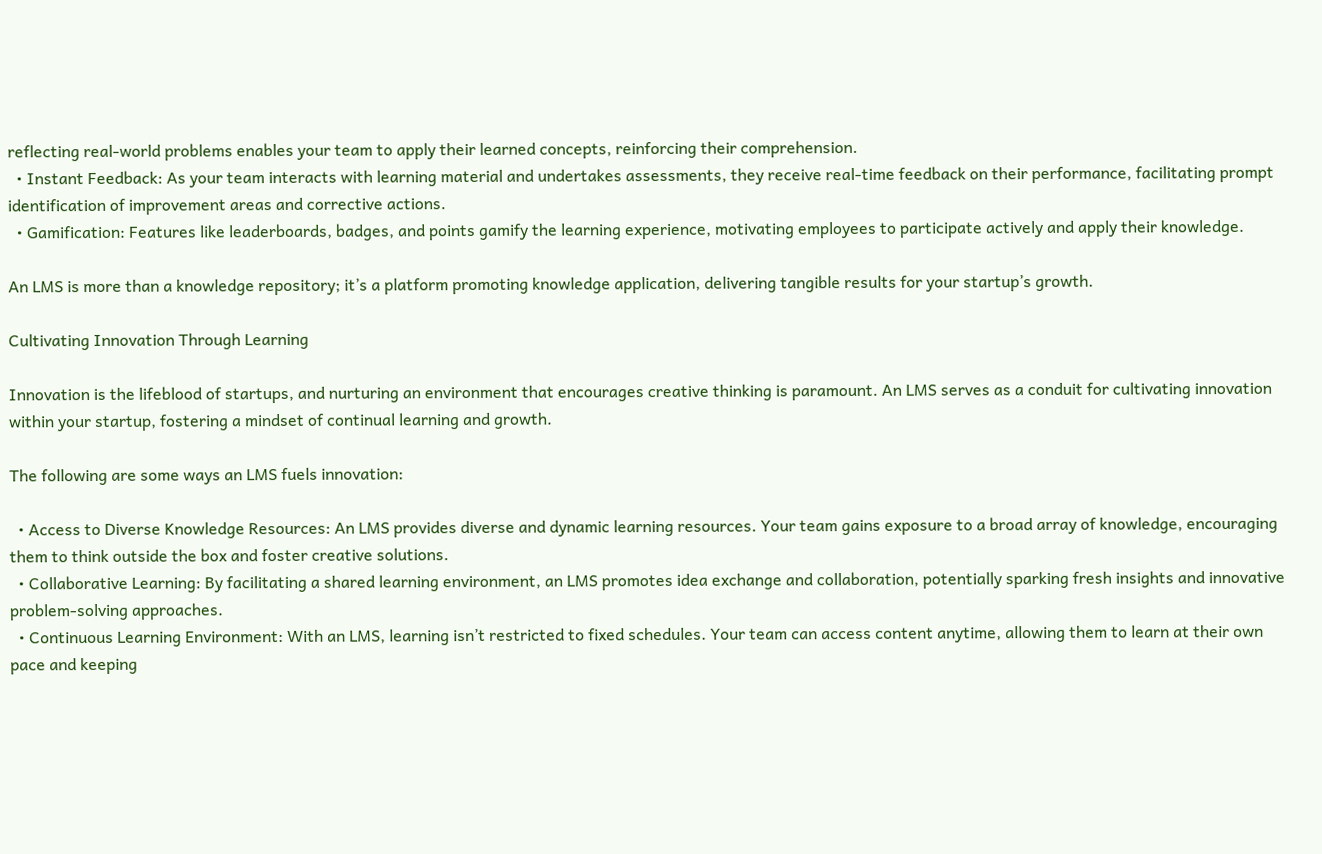reflecting real-world problems enables your team to apply their learned concepts, reinforcing their comprehension.
  • Instant Feedback: As your team interacts with learning material and undertakes assessments, they receive real-time feedback on their performance, facilitating prompt identification of improvement areas and corrective actions.
  • Gamification: Features like leaderboards, badges, and points gamify the learning experience, motivating employees to participate actively and apply their knowledge.

An LMS is more than a knowledge repository; it’s a platform promoting knowledge application, delivering tangible results for your startup’s growth.

Cultivating Innovation Through Learning

Innovation is the lifeblood of startups, and nurturing an environment that encourages creative thinking is paramount. An LMS serves as a conduit for cultivating innovation within your startup, fostering a mindset of continual learning and growth.

The following are some ways an LMS fuels innovation:

  • Access to Diverse Knowledge Resources: An LMS provides diverse and dynamic learning resources. Your team gains exposure to a broad array of knowledge, encouraging them to think outside the box and foster creative solutions.
  • Collaborative Learning: By facilitating a shared learning environment, an LMS promotes idea exchange and collaboration, potentially sparking fresh insights and innovative problem-solving approaches.
  • Continuous Learning Environment: With an LMS, learning isn’t restricted to fixed schedules. Your team can access content anytime, allowing them to learn at their own pace and keeping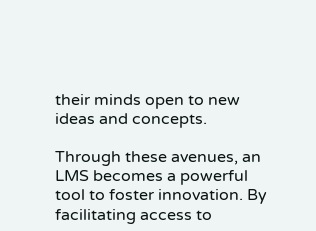their minds open to new ideas and concepts.

Through these avenues, an LMS becomes a powerful tool to foster innovation. By facilitating access to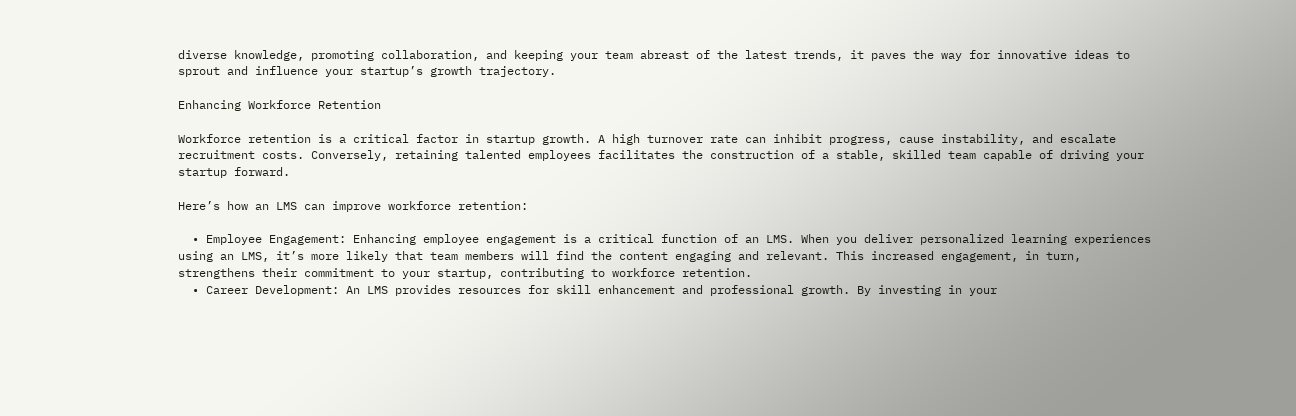diverse knowledge, promoting collaboration, and keeping your team abreast of the latest trends, it paves the way for innovative ideas to sprout and influence your startup’s growth trajectory.

Enhancing Workforce Retention

Workforce retention is a critical factor in startup growth. A high turnover rate can inhibit progress, cause instability, and escalate recruitment costs. Conversely, retaining talented employees facilitates the construction of a stable, skilled team capable of driving your startup forward.

Here’s how an LMS can improve workforce retention:

  • Employee Engagement: Enhancing employee engagement is a critical function of an LMS. When you deliver personalized learning experiences using an LMS, it’s more likely that team members will find the content engaging and relevant. This increased engagement, in turn, strengthens their commitment to your startup, contributing to workforce retention.
  • Career Development: An LMS provides resources for skill enhancement and professional growth. By investing in your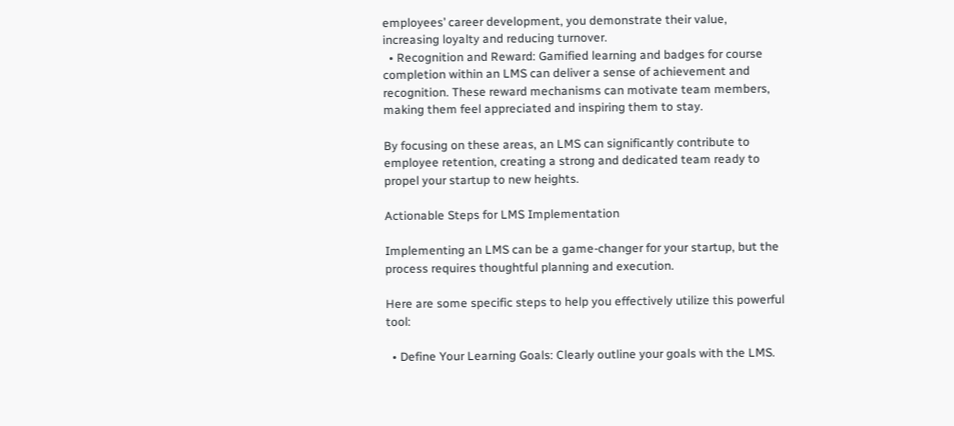employees’ career development, you demonstrate their value, increasing loyalty and reducing turnover.
  • Recognition and Reward: Gamified learning and badges for course completion within an LMS can deliver a sense of achievement and recognition. These reward mechanisms can motivate team members, making them feel appreciated and inspiring them to stay.

By focusing on these areas, an LMS can significantly contribute to employee retention, creating a strong and dedicated team ready to propel your startup to new heights.

Actionable Steps for LMS Implementation

Implementing an LMS can be a game-changer for your startup, but the process requires thoughtful planning and execution.

Here are some specific steps to help you effectively utilize this powerful tool:

  • Define Your Learning Goals: Clearly outline your goals with the LMS.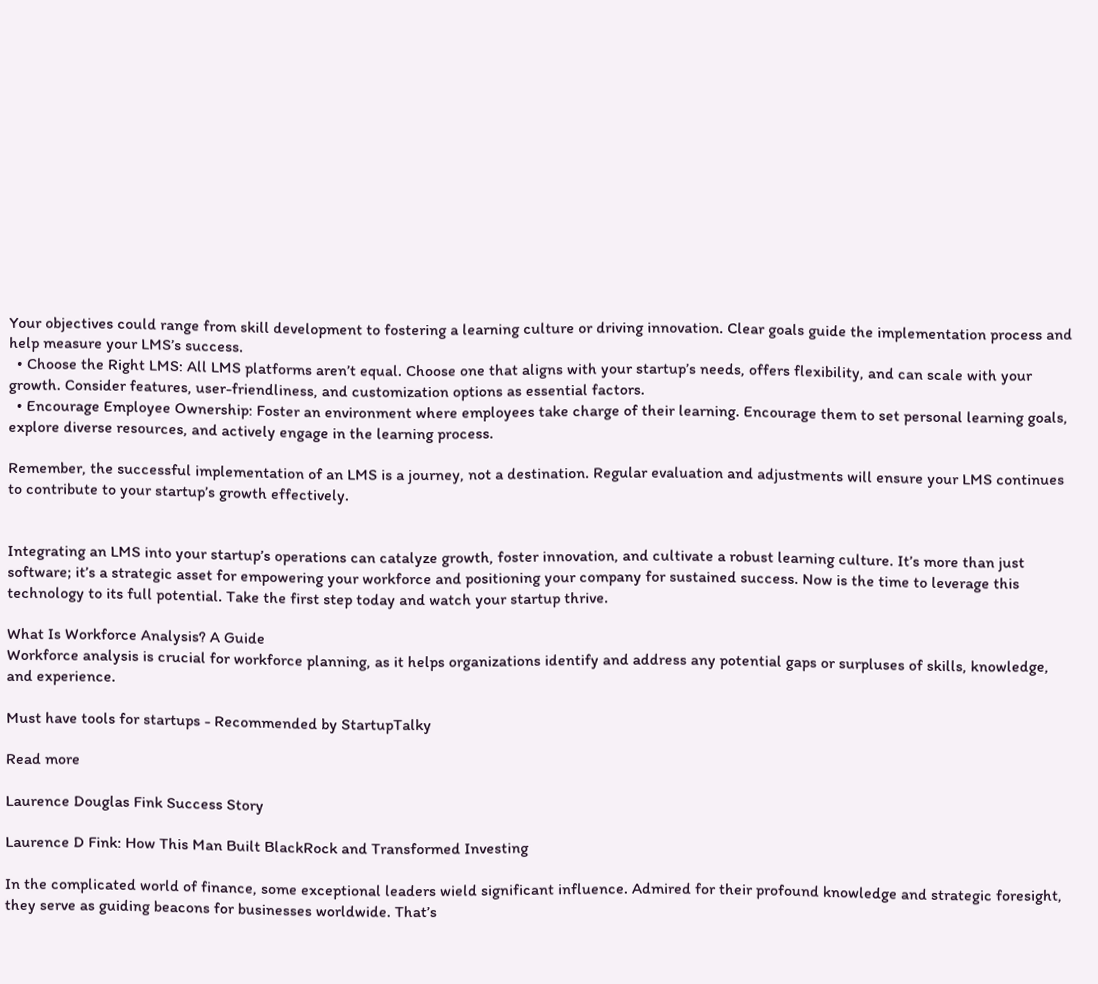Your objectives could range from skill development to fostering a learning culture or driving innovation. Clear goals guide the implementation process and help measure your LMS’s success.
  • Choose the Right LMS: All LMS platforms aren’t equal. Choose one that aligns with your startup’s needs, offers flexibility, and can scale with your growth. Consider features, user-friendliness, and customization options as essential factors.
  • Encourage Employee Ownership: Foster an environment where employees take charge of their learning. Encourage them to set personal learning goals, explore diverse resources, and actively engage in the learning process.

Remember, the successful implementation of an LMS is a journey, not a destination. Regular evaluation and adjustments will ensure your LMS continues to contribute to your startup’s growth effectively.


Integrating an LMS into your startup’s operations can catalyze growth, foster innovation, and cultivate a robust learning culture. It’s more than just software; it’s a strategic asset for empowering your workforce and positioning your company for sustained success. Now is the time to leverage this technology to its full potential. Take the first step today and watch your startup thrive.

What Is Workforce Analysis? A Guide
Workforce analysis is crucial for workforce planning, as it helps organizations identify and address any potential gaps or surpluses of skills, knowledge, and experience.

Must have tools for startups - Recommended by StartupTalky

Read more

Laurence Douglas Fink Success Story

Laurence D Fink: How This Man Built BlackRock and Transformed Investing

In the complicated world of finance, some exceptional leaders wield significant influence. Admired for their profound knowledge and strategic foresight, they serve as guiding beacons for businesses worldwide. That’s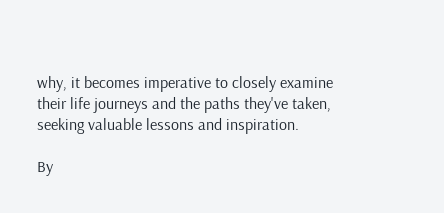why, it becomes imperative to closely examine their life journeys and the paths they've taken, seeking valuable lessons and inspiration.

By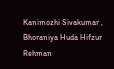Kanimozhi Sivakumar , Bhoraniya Huda Hifzur Rehman